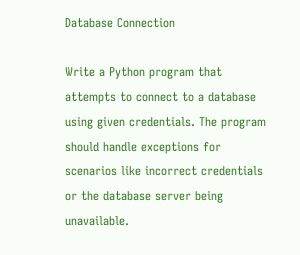Database Connection

Write a Python program that attempts to connect to a database using given credentials. The program should handle exceptions for scenarios like incorrect credentials or the database server being unavailable.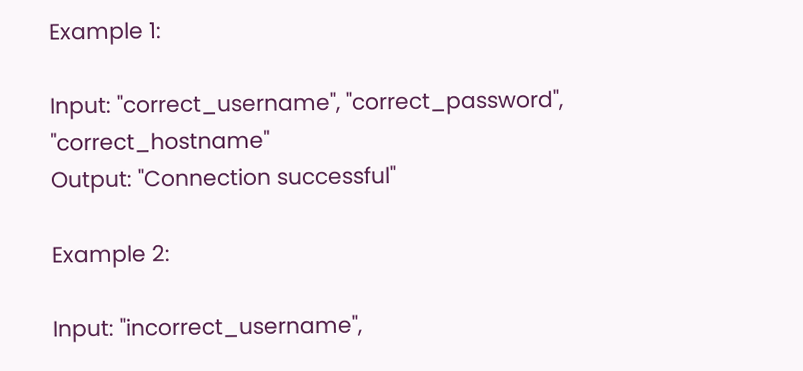Example 1:

Input: "correct_username", "correct_password", "correct_hostname"
Output: "Connection successful"

Example 2:

Input: "incorrect_username",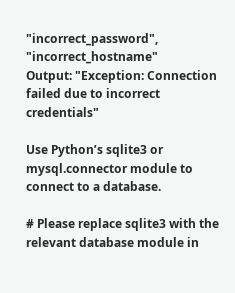"incorrect_password", "incorrect_hostname"
Output: "Exception: Connection failed due to incorrect credentials"

Use Python’s sqlite3 or mysql.connector module to connect to a database.

# Please replace sqlite3 with the relevant database module in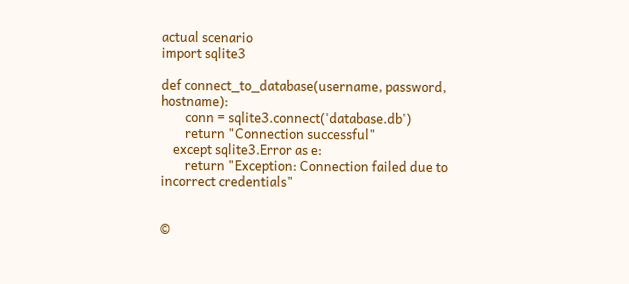actual scenario
import sqlite3

def connect_to_database(username, password, hostname):
        conn = sqlite3.connect('database.db')
        return "Connection successful"
    except sqlite3.Error as e:
        return "Exception: Connection failed due to incorrect credentials"


©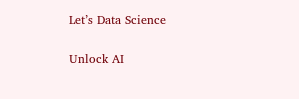Let’s Data Science


Unlock AI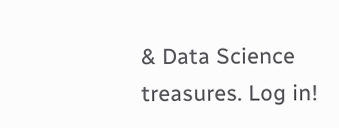& Data Science treasures. Log in!